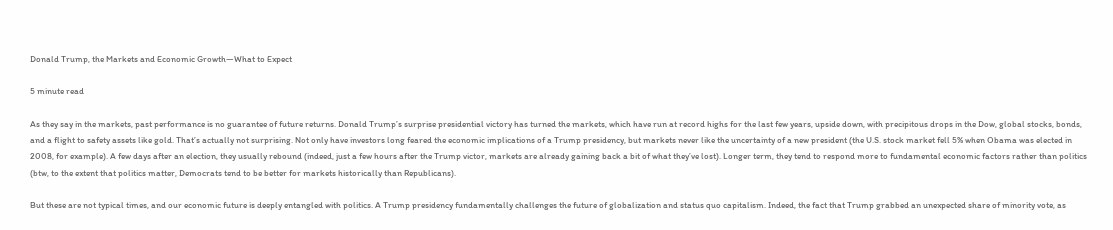Donald Trump, the Markets and Economic Growth—What to Expect

5 minute read

As they say in the markets, past performance is no guarantee of future returns. Donald Trump’s surprise presidential victory has turned the markets, which have run at record highs for the last few years, upside down, with precipitous drops in the Dow, global stocks, bonds, and a flight to safety assets like gold. That’s actually not surprising. Not only have investors long feared the economic implications of a Trump presidency, but markets never like the uncertainty of a new president (the U.S. stock market fell 5% when Obama was elected in 2008, for example). A few days after an election, they usually rebound (indeed, just a few hours after the Trump victor, markets are already gaining back a bit of what they’ve lost). Longer term, they tend to respond more to fundamental economic factors rather than politics (btw, to the extent that politics matter, Democrats tend to be better for markets historically than Republicans).

But these are not typical times, and our economic future is deeply entangled with politics. A Trump presidency fundamentally challenges the future of globalization and status quo capitalism. Indeed, the fact that Trump grabbed an unexpected share of minority vote, as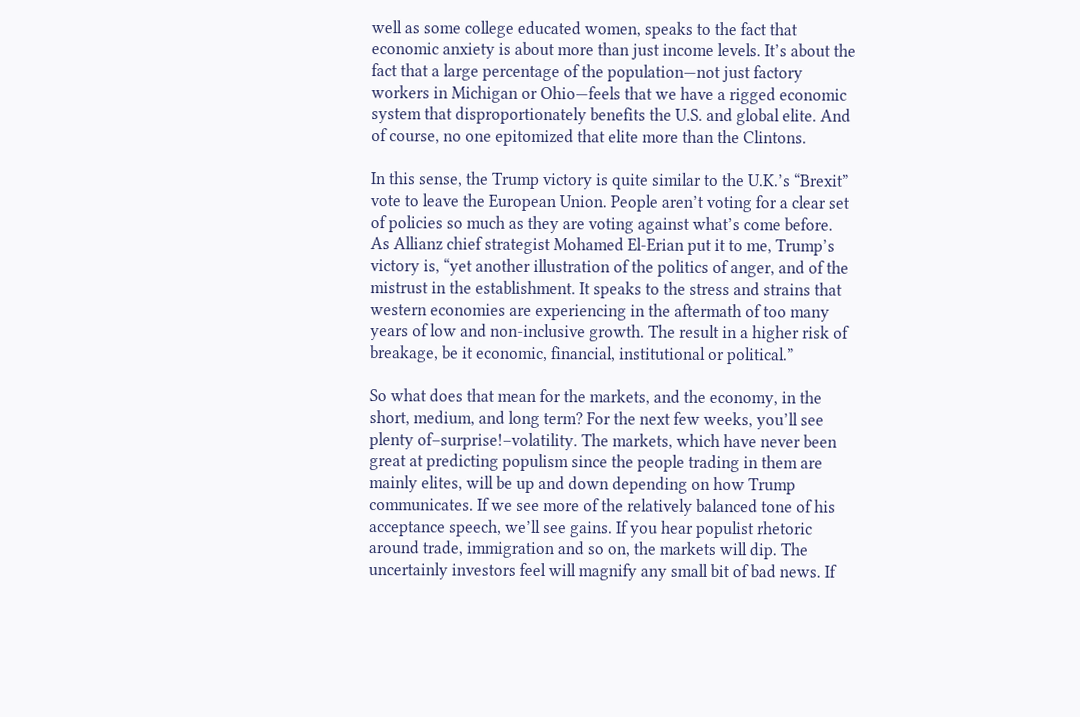well as some college educated women, speaks to the fact that economic anxiety is about more than just income levels. It’s about the fact that a large percentage of the population—not just factory workers in Michigan or Ohio—feels that we have a rigged economic system that disproportionately benefits the U.S. and global elite. And of course, no one epitomized that elite more than the Clintons.

In this sense, the Trump victory is quite similar to the U.K.’s “Brexit” vote to leave the European Union. People aren’t voting for a clear set of policies so much as they are voting against what’s come before. As Allianz chief strategist Mohamed El-Erian put it to me, Trump’s victory is, “yet another illustration of the politics of anger, and of the mistrust in the establishment. It speaks to the stress and strains that western economies are experiencing in the aftermath of too many years of low and non-inclusive growth. The result in a higher risk of breakage, be it economic, financial, institutional or political.”

So what does that mean for the markets, and the economy, in the short, medium, and long term? For the next few weeks, you’ll see plenty of–surprise!–volatility. The markets, which have never been great at predicting populism since the people trading in them are mainly elites, will be up and down depending on how Trump communicates. If we see more of the relatively balanced tone of his acceptance speech, we’ll see gains. If you hear populist rhetoric around trade, immigration and so on, the markets will dip. The uncertainly investors feel will magnify any small bit of bad news. If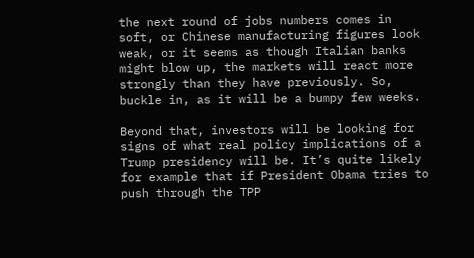the next round of jobs numbers comes in soft, or Chinese manufacturing figures look weak, or it seems as though Italian banks might blow up, the markets will react more strongly than they have previously. So, buckle in, as it will be a bumpy few weeks.

Beyond that, investors will be looking for signs of what real policy implications of a Trump presidency will be. It’s quite likely for example that if President Obama tries to push through the TPP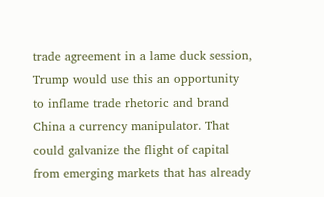trade agreement in a lame duck session, Trump would use this an opportunity to inflame trade rhetoric and brand China a currency manipulator. That could galvanize the flight of capital from emerging markets that has already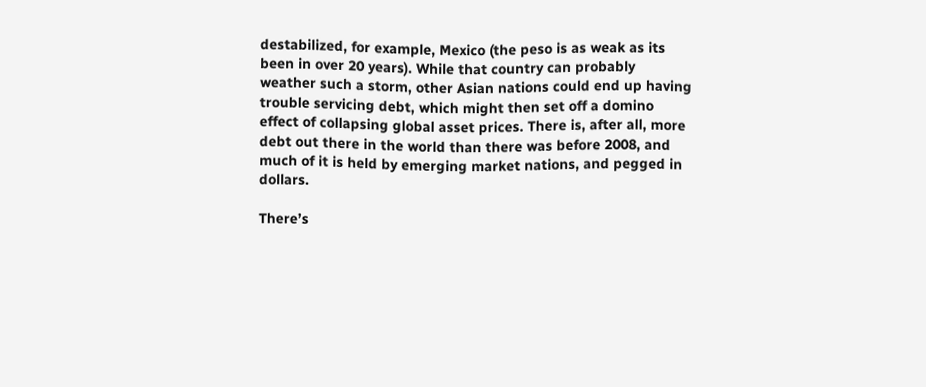destabilized, for example, Mexico (the peso is as weak as its been in over 20 years). While that country can probably weather such a storm, other Asian nations could end up having trouble servicing debt, which might then set off a domino effect of collapsing global asset prices. There is, after all, more debt out there in the world than there was before 2008, and much of it is held by emerging market nations, and pegged in dollars.

There’s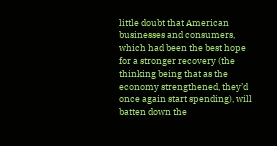little doubt that American businesses and consumers, which had been the best hope for a stronger recovery (the thinking being that as the economy strengthened, they’d once again start spending), will batten down the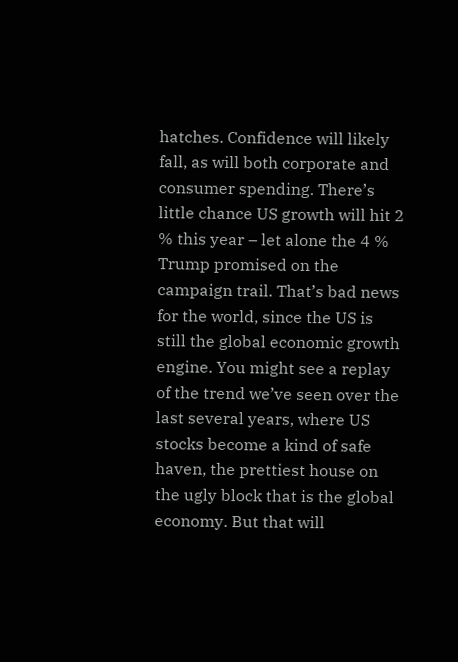hatches. Confidence will likely fall, as will both corporate and consumer spending. There’s little chance US growth will hit 2 % this year – let alone the 4 % Trump promised on the campaign trail. That’s bad news for the world, since the US is still the global economic growth engine. You might see a replay of the trend we’ve seen over the last several years, where US stocks become a kind of safe haven, the prettiest house on the ugly block that is the global economy. But that will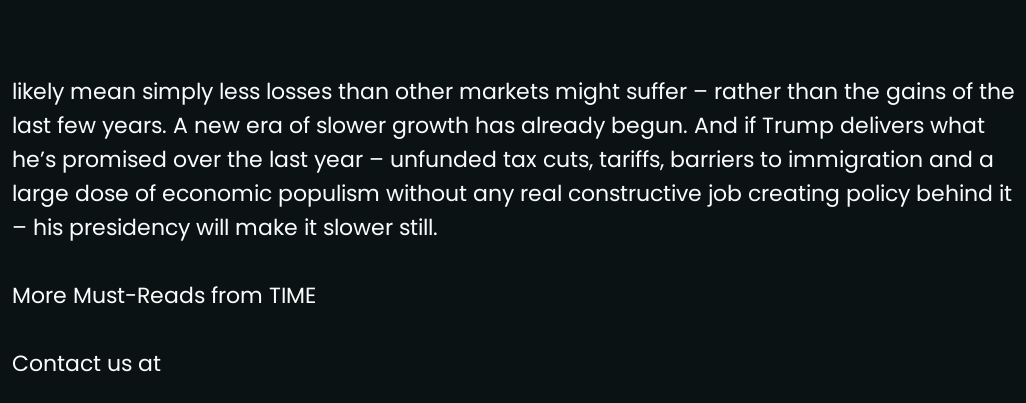likely mean simply less losses than other markets might suffer – rather than the gains of the last few years. A new era of slower growth has already begun. And if Trump delivers what he’s promised over the last year – unfunded tax cuts, tariffs, barriers to immigration and a large dose of economic populism without any real constructive job creating policy behind it – his presidency will make it slower still.

More Must-Reads from TIME

Contact us at